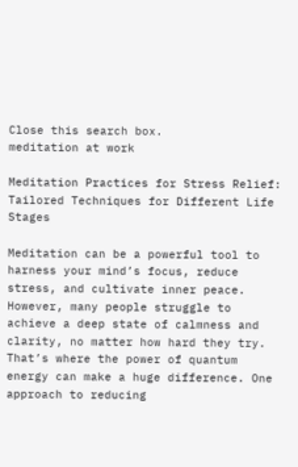Close this search box.
meditation at work

Meditation Practices for Stress Relief: Tailored Techniques for Different Life Stages

Meditation can be a powerful tool to harness your mind’s focus, reduce stress, and cultivate inner peace. However, many people struggle to achieve a deep state of calmness and clarity, no matter how hard they try. That’s where the power of quantum energy can make a huge difference. One approach to reducing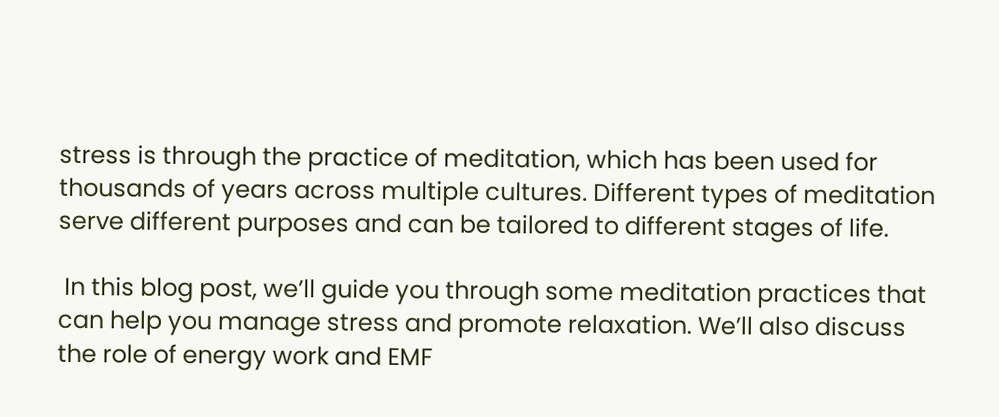stress is through the practice of meditation, which has been used for thousands of years across multiple cultures. Different types of meditation serve different purposes and can be tailored to different stages of life.

 In this blog post, we’ll guide you through some meditation practices that can help you manage stress and promote relaxation. We’ll also discuss the role of energy work and EMF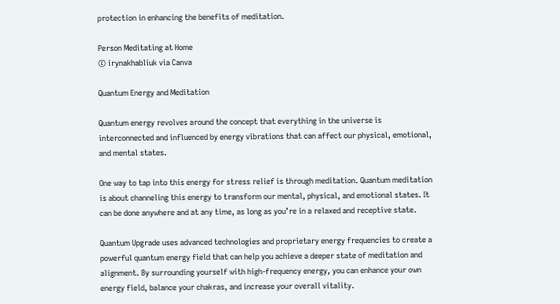protection in enhancing the benefits of meditation.

Person Meditating at Home
© irynakhabliuk via Canva

Quantum Energy and Meditation

Quantum energy revolves around the concept that everything in the universe is interconnected and influenced by energy vibrations that can affect our physical, emotional, and mental states.

One way to tap into this energy for stress relief is through meditation. Quantum meditation is about channeling this energy to transform our mental, physical, and emotional states. It can be done anywhere and at any time, as long as you’re in a relaxed and receptive state.

Quantum Upgrade uses advanced technologies and proprietary energy frequencies to create a powerful quantum energy field that can help you achieve a deeper state of meditation and alignment. By surrounding yourself with high-frequency energy, you can enhance your own energy field, balance your chakras, and increase your overall vitality.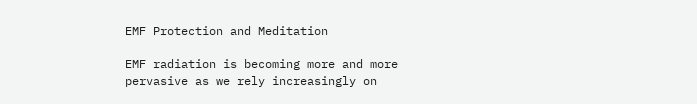EMF Protection and Meditation

EMF radiation is becoming more and more pervasive as we rely increasingly on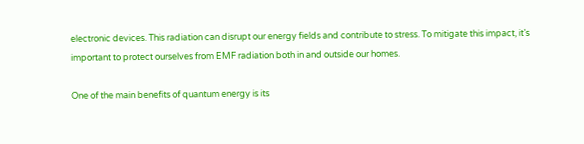electronic devices. This radiation can disrupt our energy fields and contribute to stress. To mitigate this impact, it’s important to protect ourselves from EMF radiation both in and outside our homes.

One of the main benefits of quantum energy is its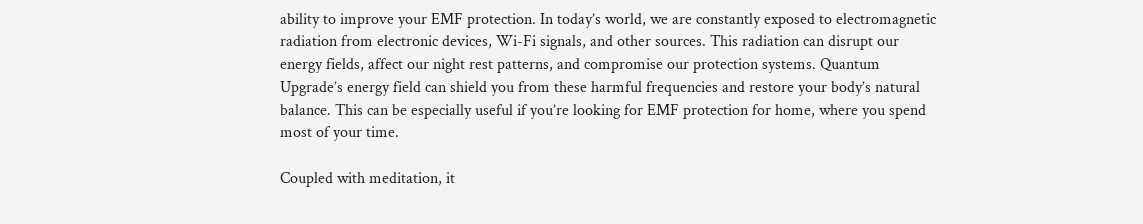ability to improve your EMF protection. In today’s world, we are constantly exposed to electromagnetic radiation from electronic devices, Wi-Fi signals, and other sources. This radiation can disrupt our energy fields, affect our night rest patterns, and compromise our protection systems. Quantum Upgrade’s energy field can shield you from these harmful frequencies and restore your body’s natural balance. This can be especially useful if you’re looking for EMF protection for home, where you spend most of your time.

Coupled with meditation, it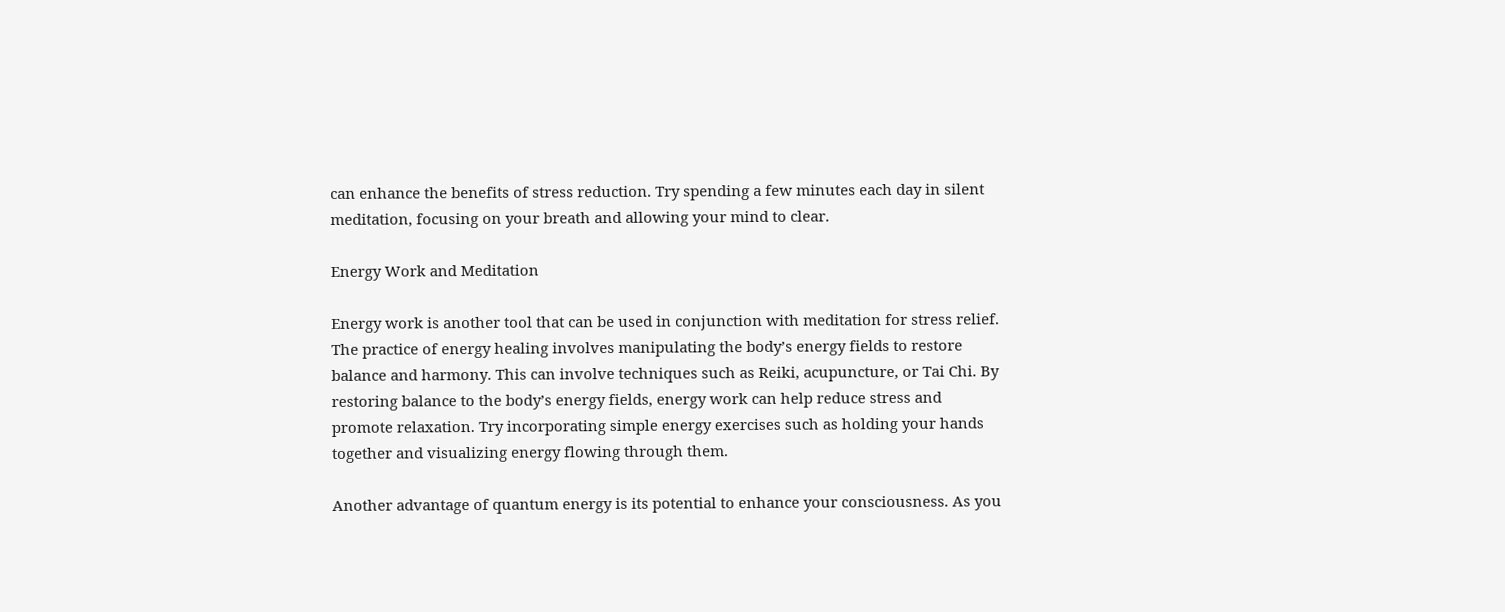can enhance the benefits of stress reduction. Try spending a few minutes each day in silent meditation, focusing on your breath and allowing your mind to clear.

Energy Work and Meditation

Energy work is another tool that can be used in conjunction with meditation for stress relief. The practice of energy healing involves manipulating the body’s energy fields to restore balance and harmony. This can involve techniques such as Reiki, acupuncture, or Tai Chi. By restoring balance to the body’s energy fields, energy work can help reduce stress and promote relaxation. Try incorporating simple energy exercises such as holding your hands together and visualizing energy flowing through them.

Another advantage of quantum energy is its potential to enhance your consciousness. As you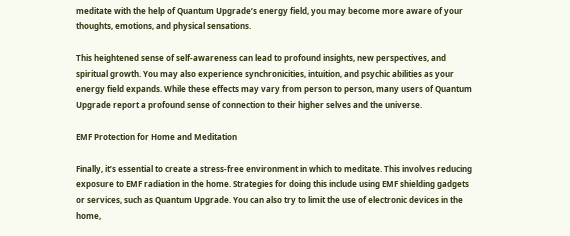meditate with the help of Quantum Upgrade’s energy field, you may become more aware of your thoughts, emotions, and physical sensations.

This heightened sense of self-awareness can lead to profound insights, new perspectives, and spiritual growth. You may also experience synchronicities, intuition, and psychic abilities as your energy field expands. While these effects may vary from person to person, many users of Quantum Upgrade report a profound sense of connection to their higher selves and the universe.

EMF Protection for Home and Meditation

Finally, it’s essential to create a stress-free environment in which to meditate. This involves reducing exposure to EMF radiation in the home. Strategies for doing this include using EMF shielding gadgets or services, such as Quantum Upgrade. You can also try to limit the use of electronic devices in the home,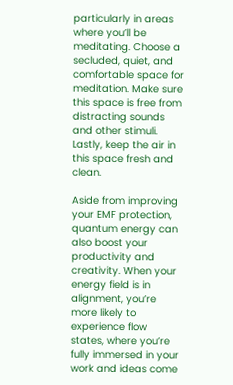particularly in areas where you’ll be meditating. Choose a secluded, quiet, and comfortable space for meditation. Make sure this space is free from distracting sounds and other stimuli. Lastly, keep the air in this space fresh and clean.

Aside from improving your EMF protection, quantum energy can also boost your productivity and creativity. When your energy field is in alignment, you’re more likely to experience flow states, where you’re fully immersed in your work and ideas come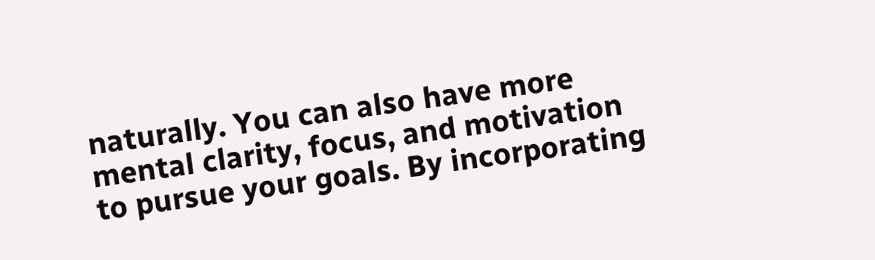naturally. You can also have more mental clarity, focus, and motivation to pursue your goals. By incorporating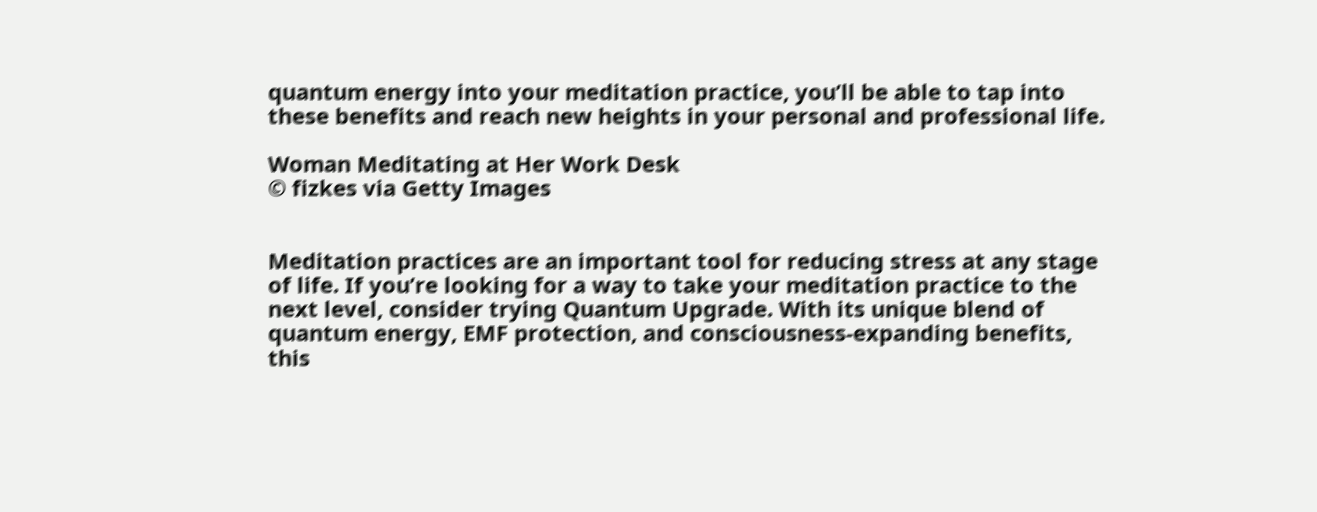quantum energy into your meditation practice, you’ll be able to tap into these benefits and reach new heights in your personal and professional life.

Woman Meditating at Her Work Desk
© fizkes via Getty Images


Meditation practices are an important tool for reducing stress at any stage of life. If you’re looking for a way to take your meditation practice to the next level, consider trying Quantum Upgrade. With its unique blend of quantum energy, EMF protection, and consciousness-expanding benefits, this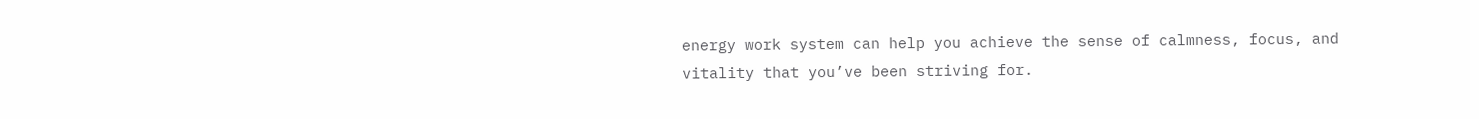energy work system can help you achieve the sense of calmness, focus, and vitality that you’ve been striving for.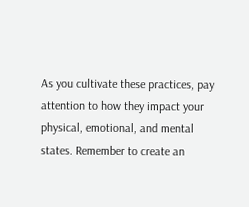As you cultivate these practices, pay attention to how they impact your physical, emotional, and mental states. Remember to create an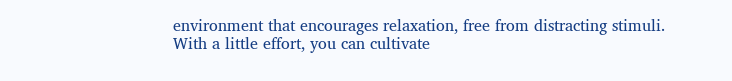environment that encourages relaxation, free from distracting stimuli. With a little effort, you can cultivate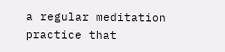a regular meditation practice that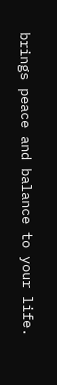brings peace and balance to your life.